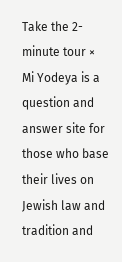Take the 2-minute tour ×
Mi Yodeya is a question and answer site for those who base their lives on Jewish law and tradition and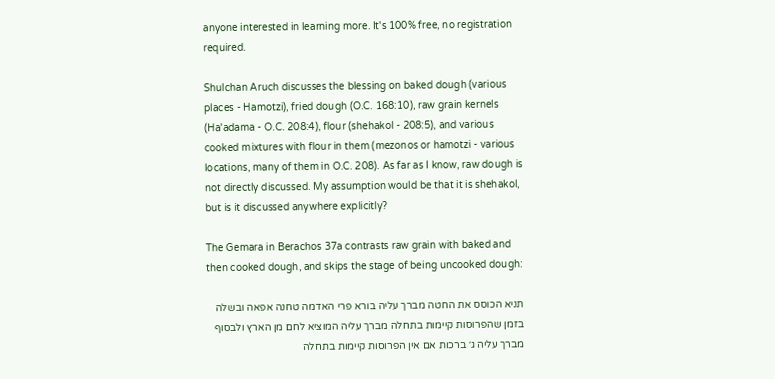anyone interested in learning more. It's 100% free, no registration required.

Shulchan Aruch discusses the blessing on baked dough (various places - Hamotzi), fried dough (O.C. 168:10), raw grain kernels (Ha'adama - O.C. 208:4), flour (shehakol - 208:5), and various cooked mixtures with flour in them (mezonos or hamotzi - various locations, many of them in O.C. 208). As far as I know, raw dough is not directly discussed. My assumption would be that it is shehakol, but is it discussed anywhere explicitly?

The Gemara in Berachos 37a contrasts raw grain with baked and then cooked dough, and skips the stage of being uncooked dough:

תניא הכוסס את החטה מברך עליה בורא פרי האדמה טחנה אפאה ובשלה בזמן שהפרוסות קיימות בתחלה מברך עליה המוציא לחם מן הארץ ולבסוף מברך עליה ג׳ ברכות אם אין הפרוסות קיימות בתחלה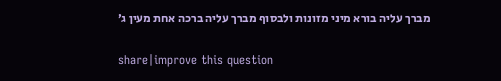מברך עליה בורא מיני מזונות ולבסוף מברך עליה ברכה אחת מעין ג׳

share|improve this question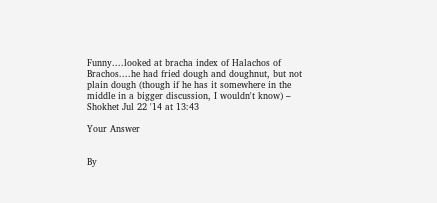Funny....looked at bracha index of Halachos of Brachos....he had fried dough and doughnut, but not plain dough (though if he has it somewhere in the middle in a bigger discussion, I wouldn't know) –  Shokhet Jul 22 '14 at 13:43

Your Answer


By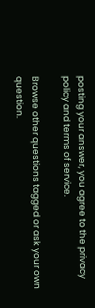posting your answer, you agree to the privacy policy and terms of service.

Browse other questions tagged or ask your own question.